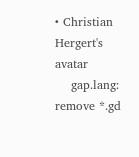• Christian Hergert's avatar
    gap.lang: remove *.gd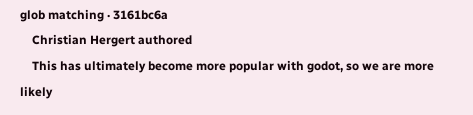glob matching · 3161bc6a
    Christian Hergert authored
    This has ultimately become more popular with godot, so we are more likely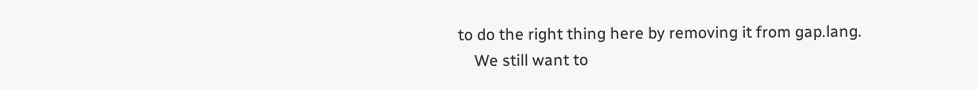to do the right thing here by removing it from gap.lang.
    We still want to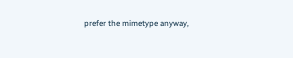prefer the mimetype anyway,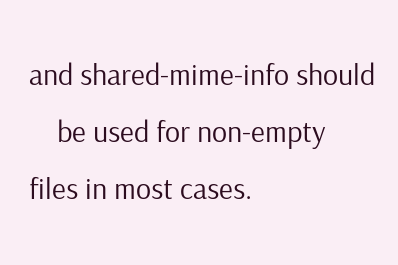and shared-mime-info should
    be used for non-empty files in most cases.